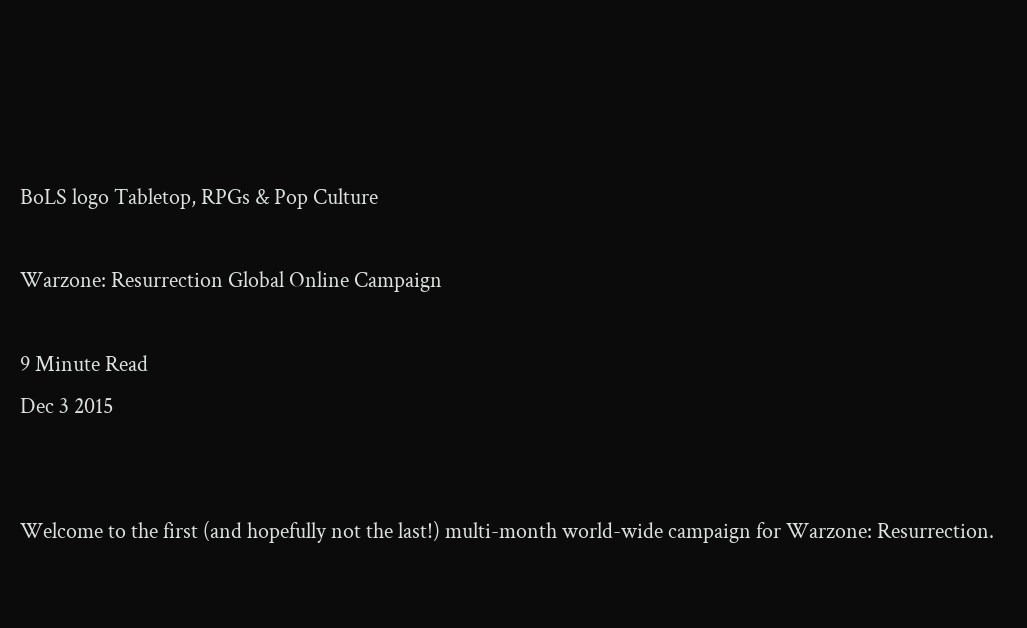BoLS logo Tabletop, RPGs & Pop Culture

Warzone: Resurrection Global Online Campaign

9 Minute Read
Dec 3 2015


Welcome to the first (and hopefully not the last!) multi-month world-wide campaign for Warzone: Resurrection.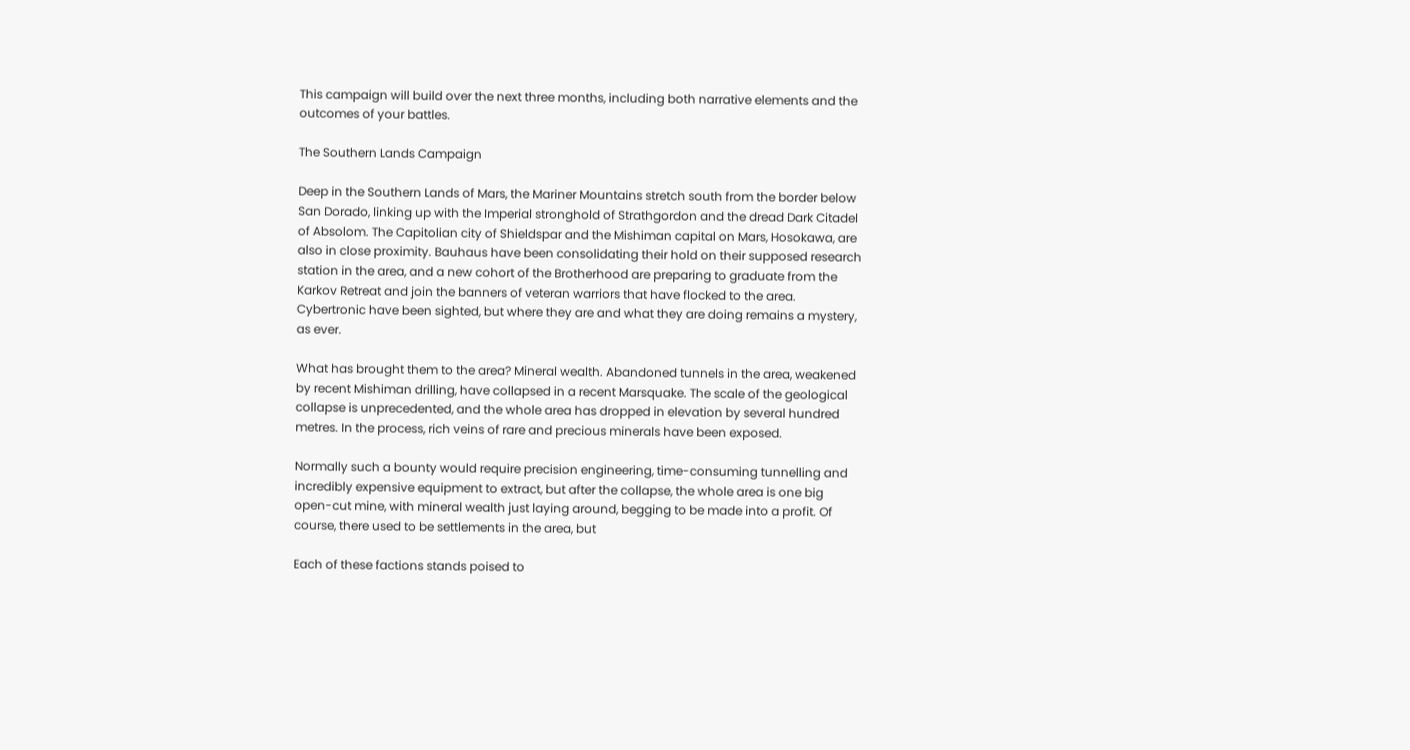This campaign will build over the next three months, including both narrative elements and the outcomes of your battles.

The Southern Lands Campaign

Deep in the Southern Lands of Mars, the Mariner Mountains stretch south from the border below San Dorado, linking up with the Imperial stronghold of Strathgordon and the dread Dark Citadel of Absolom. The Capitolian city of Shieldspar and the Mishiman capital on Mars, Hosokawa, are also in close proximity. Bauhaus have been consolidating their hold on their supposed research station in the area, and a new cohort of the Brotherhood are preparing to graduate from the Karkov Retreat and join the banners of veteran warriors that have flocked to the area. Cybertronic have been sighted, but where they are and what they are doing remains a mystery, as ever.

What has brought them to the area? Mineral wealth. Abandoned tunnels in the area, weakened by recent Mishiman drilling, have collapsed in a recent Marsquake. The scale of the geological collapse is unprecedented, and the whole area has dropped in elevation by several hundred metres. In the process, rich veins of rare and precious minerals have been exposed.

Normally such a bounty would require precision engineering, time-consuming tunnelling and incredibly expensive equipment to extract, but after the collapse, the whole area is one big open-cut mine, with mineral wealth just laying around, begging to be made into a profit. Of course, there used to be settlements in the area, but

Each of these factions stands poised to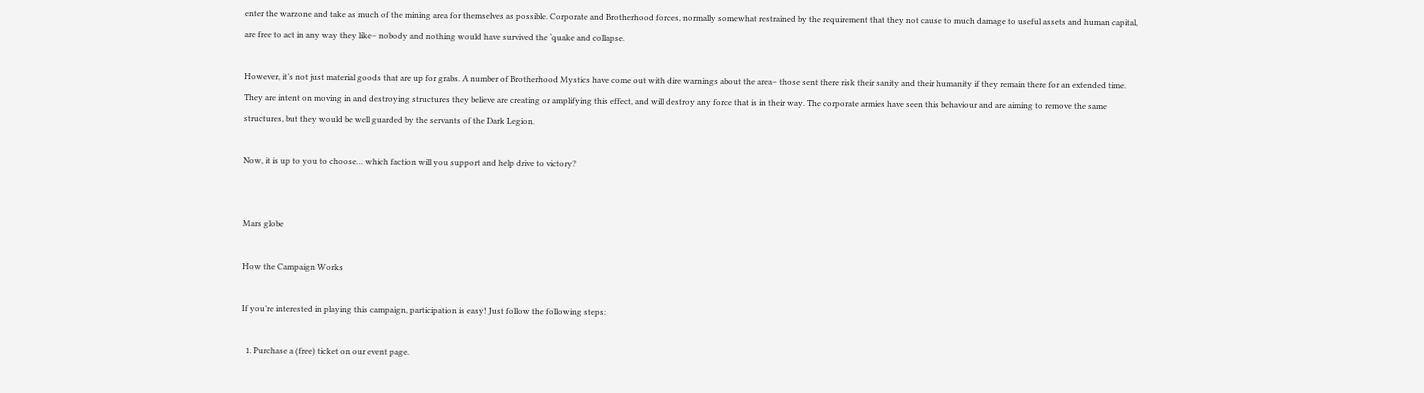enter the warzone and take as much of the mining area for themselves as possible. Corporate and Brotherhood forces, normally somewhat restrained by the requirement that they not cause to much damage to useful assets and human capital, are free to act in any way they like– nobody and nothing would have survived the ‘quake and collapse.

However, it’s not just material goods that are up for grabs. A number of Brotherhood Mystics have come out with dire warnings about the area– those sent there risk their sanity and their humanity if they remain there for an extended time. They are intent on moving in and destroying structures they believe are creating or amplifying this effect, and will destroy any force that is in their way. The corporate armies have seen this behaviour and are aiming to remove the same structures, but they would be well guarded by the servants of the Dark Legion.

Now, it is up to you to choose… which faction will you support and help drive to victory?


Mars globe

How the Campaign Works

If you’re interested in playing this campaign, participation is easy! Just follow the following steps:

  1. Purchase a (free) ticket on our event page.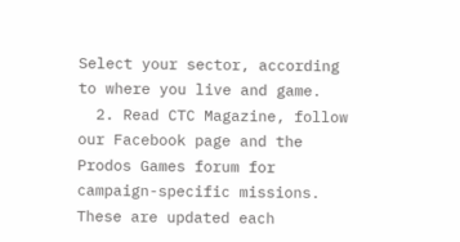Select your sector, according to where you live and game.
  2. Read CTC Magazine, follow our Facebook page and the Prodos Games forum for campaign-specific missions. These are updated each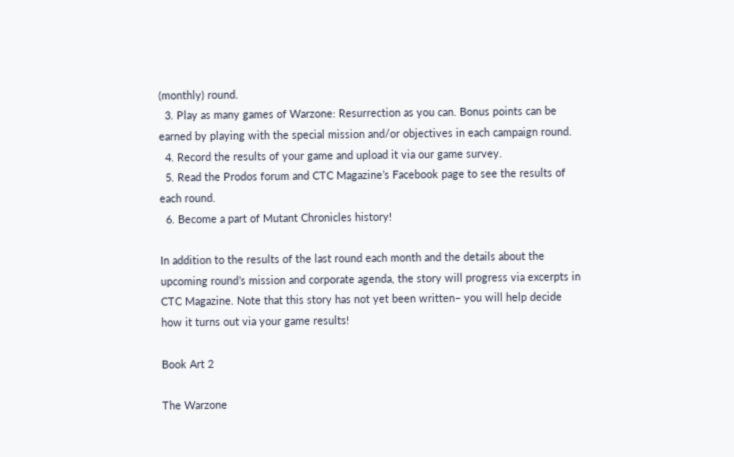(monthly) round.
  3. Play as many games of Warzone: Resurrection as you can. Bonus points can be earned by playing with the special mission and/or objectives in each campaign round.
  4. Record the results of your game and upload it via our game survey.
  5. Read the Prodos forum and CTC Magazine’s Facebook page to see the results of each round.
  6. Become a part of Mutant Chronicles history!

In addition to the results of the last round each month and the details about the upcoming round’s mission and corporate agenda, the story will progress via excerpts in CTC Magazine. Note that this story has not yet been written– you will help decide how it turns out via your game results!

Book Art 2

The Warzone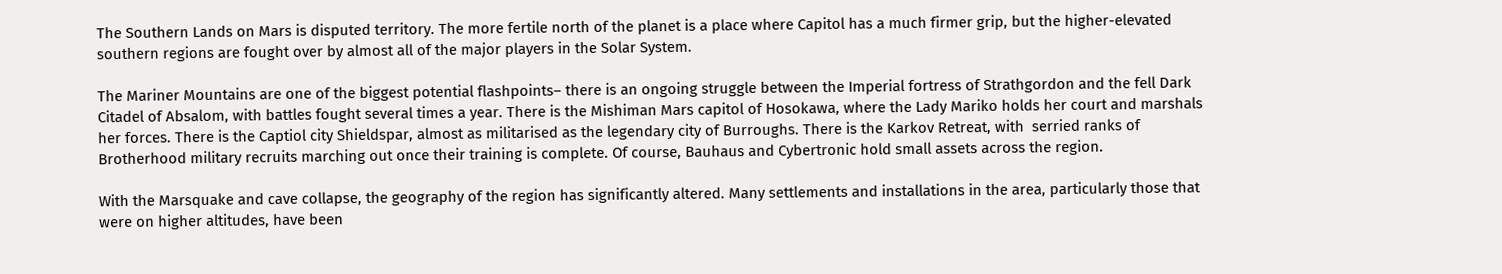The Southern Lands on Mars is disputed territory. The more fertile north of the planet is a place where Capitol has a much firmer grip, but the higher-elevated southern regions are fought over by almost all of the major players in the Solar System.

The Mariner Mountains are one of the biggest potential flashpoints– there is an ongoing struggle between the Imperial fortress of Strathgordon and the fell Dark Citadel of Absalom, with battles fought several times a year. There is the Mishiman Mars capitol of Hosokawa, where the Lady Mariko holds her court and marshals her forces. There is the Captiol city Shieldspar, almost as militarised as the legendary city of Burroughs. There is the Karkov Retreat, with  serried ranks of Brotherhood military recruits marching out once their training is complete. Of course, Bauhaus and Cybertronic hold small assets across the region.

With the Marsquake and cave collapse, the geography of the region has significantly altered. Many settlements and installations in the area, particularly those that were on higher altitudes, have been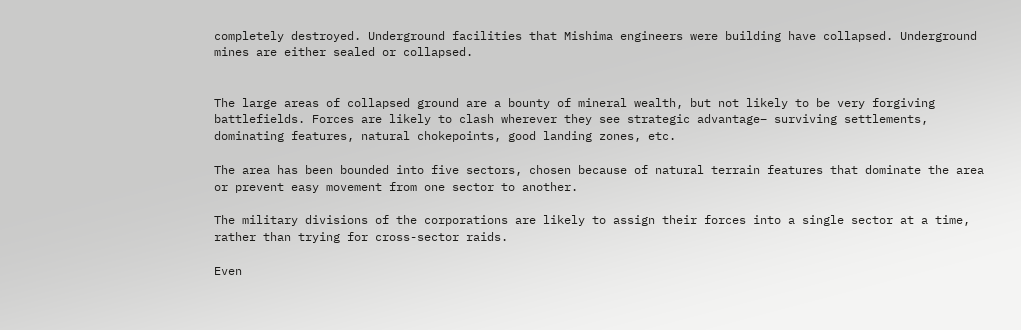completely destroyed. Underground facilities that Mishima engineers were building have collapsed. Underground mines are either sealed or collapsed.


The large areas of collapsed ground are a bounty of mineral wealth, but not likely to be very forgiving battlefields. Forces are likely to clash wherever they see strategic advantage– surviving settlements, dominating features, natural chokepoints, good landing zones, etc.

The area has been bounded into five sectors, chosen because of natural terrain features that dominate the area or prevent easy movement from one sector to another.

The military divisions of the corporations are likely to assign their forces into a single sector at a time, rather than trying for cross-sector raids.

Even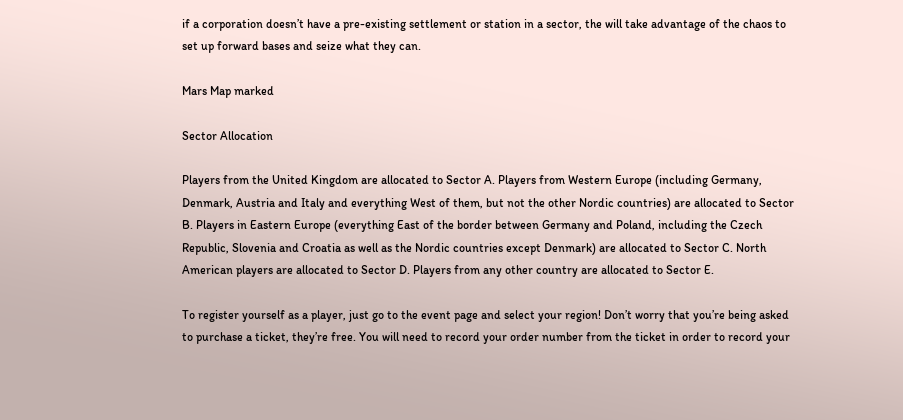if a corporation doesn’t have a pre-existing settlement or station in a sector, the will take advantage of the chaos to set up forward bases and seize what they can.

Mars Map marked

Sector Allocation

Players from the United Kingdom are allocated to Sector A. Players from Western Europe (including Germany, Denmark, Austria and Italy and everything West of them, but not the other Nordic countries) are allocated to Sector B. Players in Eastern Europe (everything East of the border between Germany and Poland, including the Czech Republic, Slovenia and Croatia as well as the Nordic countries except Denmark) are allocated to Sector C. North American players are allocated to Sector D. Players from any other country are allocated to Sector E.

To register yourself as a player, just go to the event page and select your region! Don’t worry that you’re being asked to purchase a ticket, they’re free. You will need to record your order number from the ticket in order to record your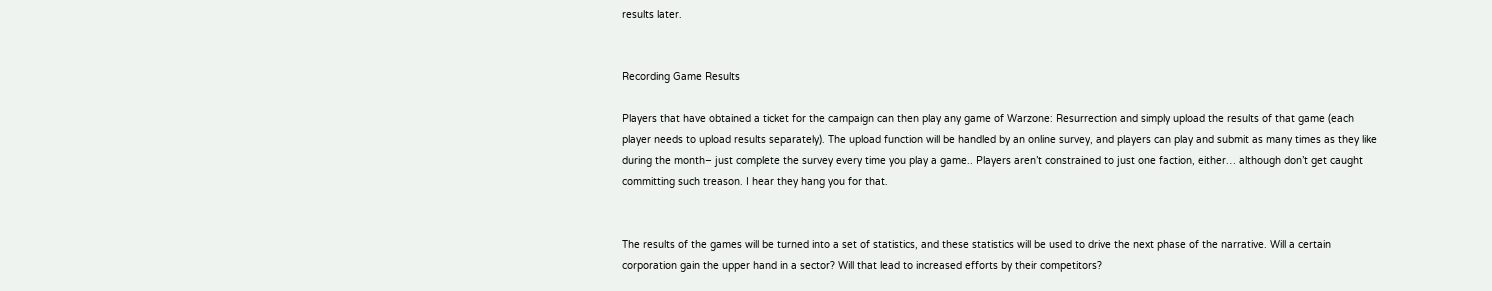results later.


Recording Game Results

Players that have obtained a ticket for the campaign can then play any game of Warzone: Resurrection and simply upload the results of that game (each player needs to upload results separately). The upload function will be handled by an online survey, and players can play and submit as many times as they like during the month– just complete the survey every time you play a game.. Players aren’t constrained to just one faction, either… although don’t get caught committing such treason. I hear they hang you for that.


The results of the games will be turned into a set of statistics, and these statistics will be used to drive the next phase of the narrative. Will a certain corporation gain the upper hand in a sector? Will that lead to increased efforts by their competitors?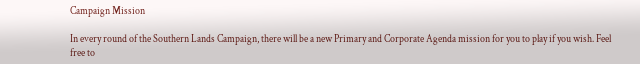Campaign Mission

In every round of the Southern Lands Campaign, there will be a new Primary and Corporate Agenda mission for you to play if you wish. Feel free to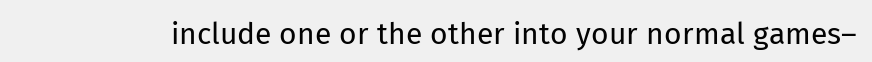include one or the other into your normal games–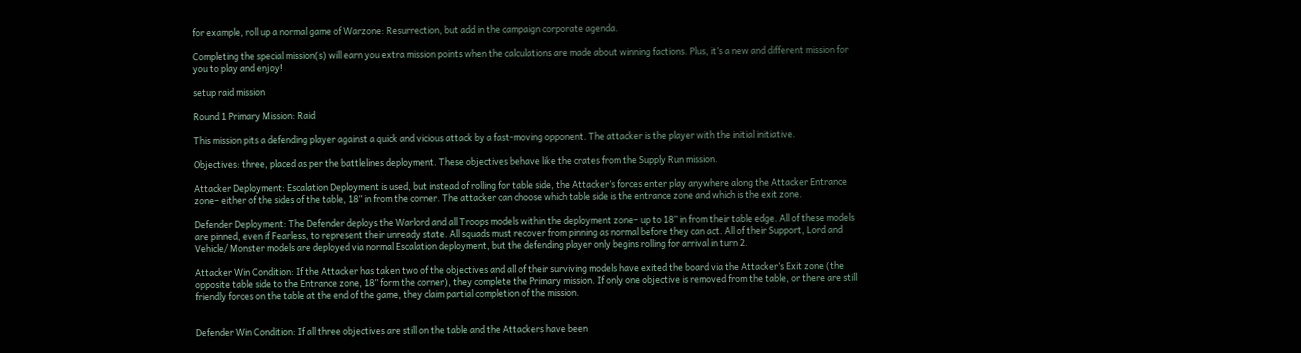for example, roll up a normal game of Warzone: Resurrection, but add in the campaign corporate agenda.

Completing the special mission(s) will earn you extra mission points when the calculations are made about winning factions. Plus, it’s a new and different mission for you to play and enjoy!

setup raid mission

Round 1 Primary Mission: Raid

This mission pits a defending player against a quick and vicious attack by a fast-moving opponent. The attacker is the player with the initial initiative.

Objectives: three, placed as per the battlelines deployment. These objectives behave like the crates from the Supply Run mission.

Attacker Deployment: Escalation Deployment is used, but instead of rolling for table side, the Attacker’s forces enter play anywhere along the Attacker Entrance zone– either of the sides of the table, 18” in from the corner. The attacker can choose which table side is the entrance zone and which is the exit zone.

Defender Deployment: The Defender deploys the Warlord and all Troops models within the deployment zone– up to 18” in from their table edge. All of these models are pinned, even if Fearless, to represent their unready state. All squads must recover from pinning as normal before they can act. All of their Support, Lord and Vehicle/ Monster models are deployed via normal Escalation deployment, but the defending player only begins rolling for arrival in turn 2.

Attacker Win Condition: If the Attacker has taken two of the objectives and all of their surviving models have exited the board via the Attacker’s Exit zone (the opposite table side to the Entrance zone, 18” form the corner), they complete the Primary mission. If only one objective is removed from the table, or there are still friendly forces on the table at the end of the game, they claim partial completion of the mission.


Defender Win Condition: If all three objectives are still on the table and the Attackers have been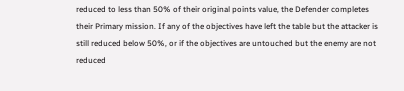reduced to less than 50% of their original points value, the Defender completes their Primary mission. If any of the objectives have left the table but the attacker is still reduced below 50%, or if the objectives are untouched but the enemy are not reduced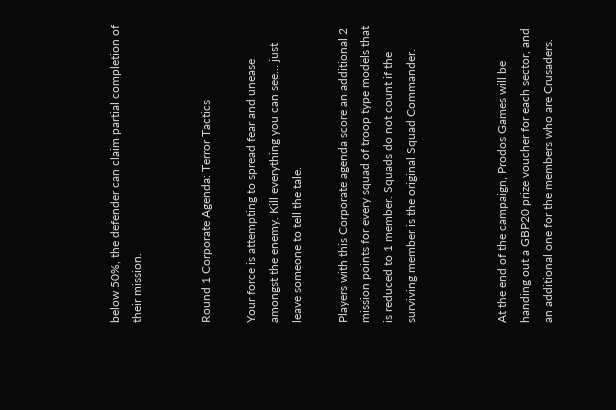below 50%, the defender can claim partial completion of their mission.


Round 1 Corporate Agenda: Terror Tactics

Your force is attempting to spread fear and unease amongst the enemy. Kill everything you can see… just leave someone to tell the tale.

Players with this Corporate agenda score an additional 2 mission points for every squad of troop type models that is reduced to 1 member. Squads do not count if the surviving member is the original Squad Commander.



At the end of the campaign, Prodos Games will be handing out a GBP20 prize voucher for each sector, and an additional one for the members who are Crusaders.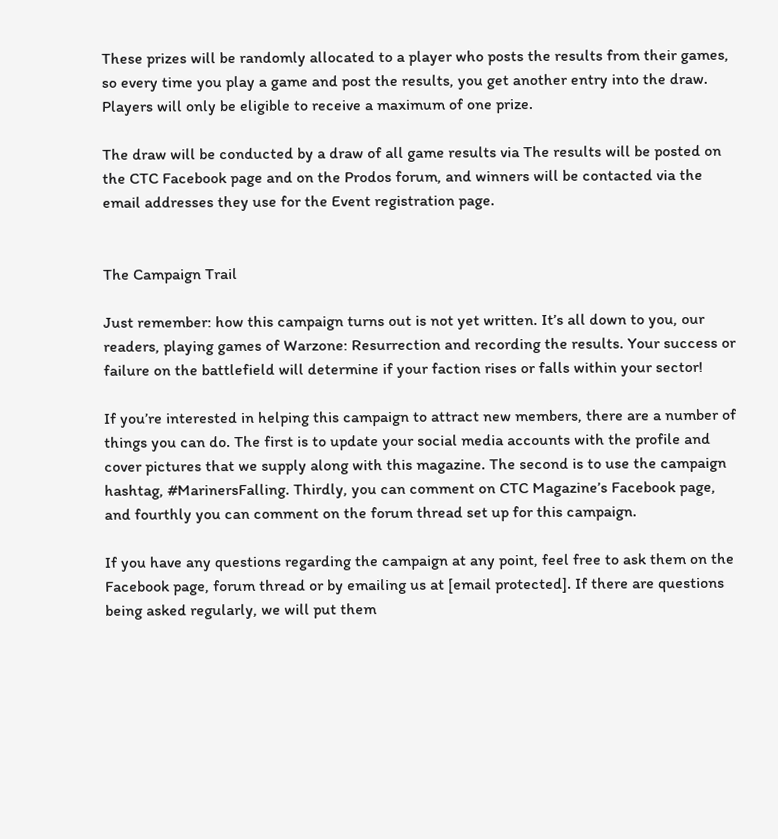These prizes will be randomly allocated to a player who posts the results from their games, so every time you play a game and post the results, you get another entry into the draw. Players will only be eligible to receive a maximum of one prize.

The draw will be conducted by a draw of all game results via The results will be posted on the CTC Facebook page and on the Prodos forum, and winners will be contacted via the email addresses they use for the Event registration page.


The Campaign Trail

Just remember: how this campaign turns out is not yet written. It’s all down to you, our readers, playing games of Warzone: Resurrection and recording the results. Your success or failure on the battlefield will determine if your faction rises or falls within your sector!

If you’re interested in helping this campaign to attract new members, there are a number of things you can do. The first is to update your social media accounts with the profile and cover pictures that we supply along with this magazine. The second is to use the campaign hashtag, #MarinersFalling. Thirdly, you can comment on CTC Magazine’s Facebook page, and fourthly you can comment on the forum thread set up for this campaign.

If you have any questions regarding the campaign at any point, feel free to ask them on the Facebook page, forum thread or by emailing us at [email protected]. If there are questions being asked regularly, we will put them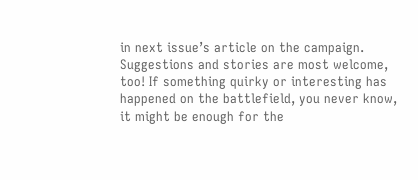in next issue’s article on the campaign. Suggestions and stories are most welcome, too! If something quirky or interesting has happened on the battlefield, you never know, it might be enough for the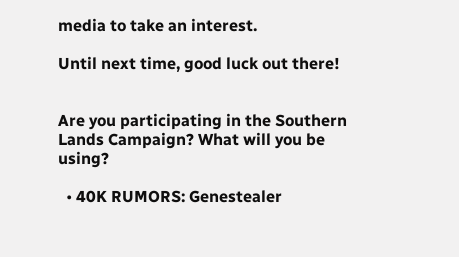media to take an interest.

Until next time, good luck out there!


Are you participating in the Southern Lands Campaign? What will you be using?

  • 40K RUMORS: Genestealer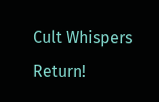Cult Whispers Return!